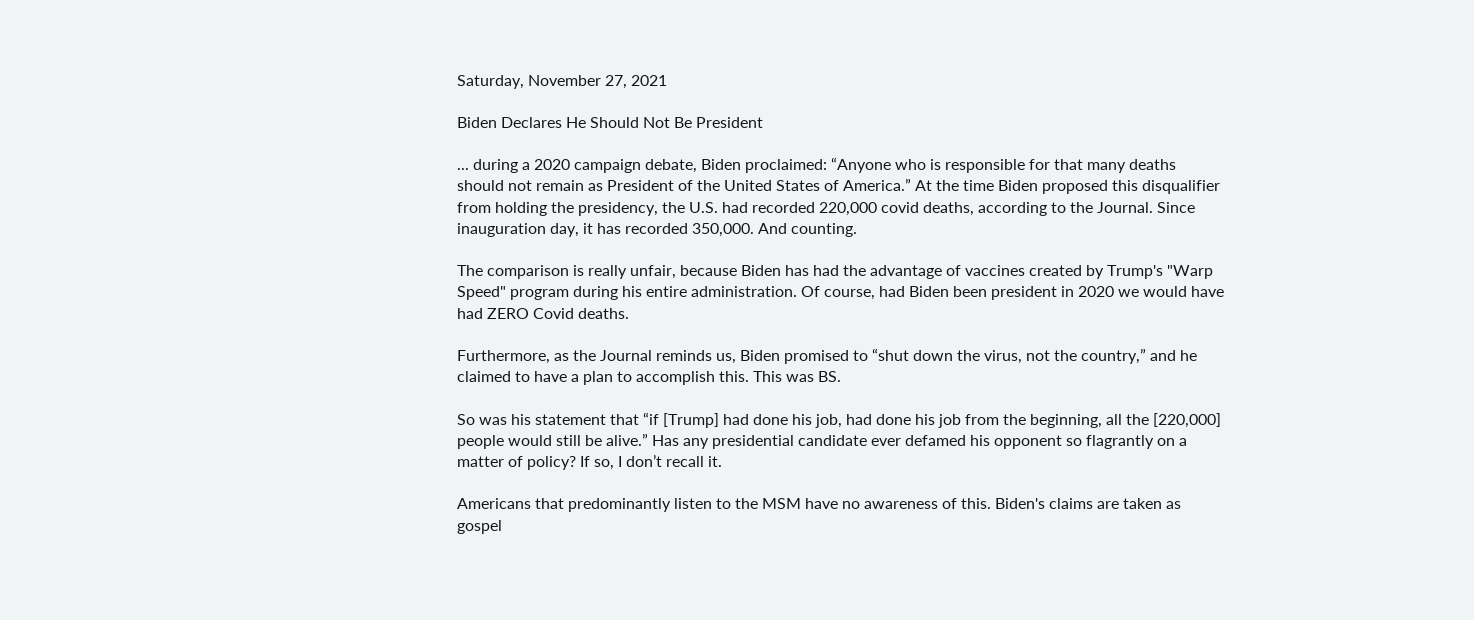Saturday, November 27, 2021

Biden Declares He Should Not Be President

... during a 2020 campaign debate, Biden proclaimed: “Anyone who is responsible for that many deaths should not remain as President of the United States of America.” At the time Biden proposed this disqualifier from holding the presidency, the U.S. had recorded 220,000 covid deaths, according to the Journal. Since inauguration day, it has recorded 350,000. And counting.

The comparison is really unfair, because Biden has had the advantage of vaccines created by Trump's "Warp Speed" program during his entire administration. Of course, had Biden been president in 2020 we would have had ZERO Covid deaths.

Furthermore, as the Journal reminds us, Biden promised to “shut down the virus, not the country,” and he claimed to have a plan to accomplish this. This was BS.

So was his statement that “if [Trump] had done his job, had done his job from the beginning, all the [220,000] people would still be alive.” Has any presidential candidate ever defamed his opponent so flagrantly on a matter of policy? If so, I don’t recall it.

Americans that predominantly listen to the MSM have no awareness of this. Biden's claims are taken as gospel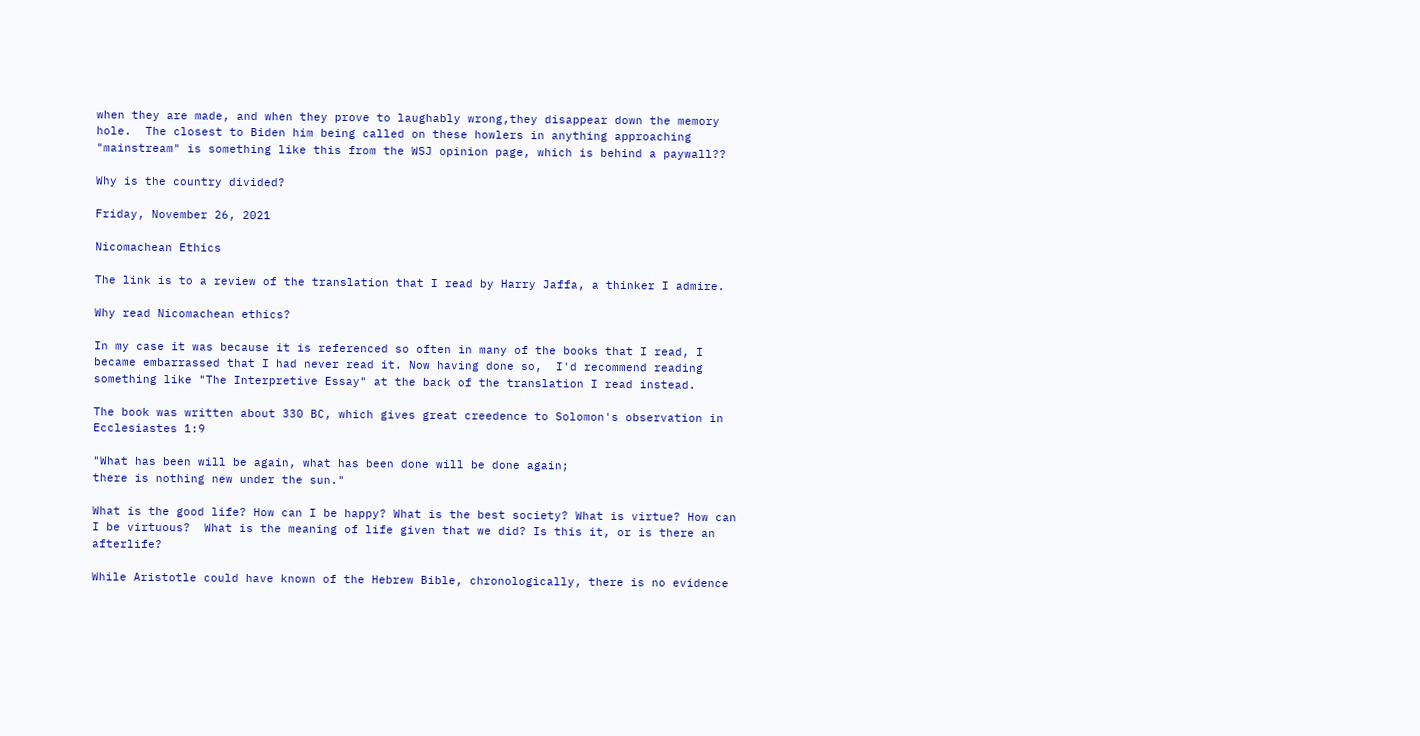when they are made, and when they prove to laughably wrong,they disappear down the memory hole.  The closest to Biden him being called on these howlers in anything approaching "mainstream" is something like this from the WSJ opinion page, which is behind a paywall??

Why is the country divided?

Friday, November 26, 2021

Nicomachean Ethics

The link is to a review of the translation that I read by Harry Jaffa, a thinker I admire.

Why read Nicomachean ethics?

In my case it was because it is referenced so often in many of the books that I read, I became embarrassed that I had never read it. Now having done so,  I'd recommend reading something like "The Interpretive Essay" at the back of the translation I read instead.

The book was written about 330 BC, which gives great creedence to Solomon's observation in Ecclesiastes 1:9

"What has been will be again, what has been done will be done again;
there is nothing new under the sun."

What is the good life? How can I be happy? What is the best society? What is virtue? How can I be virtuous?  What is the meaning of life given that we did? Is this it, or is there an afterlife?

While Aristotle could have known of the Hebrew Bible, chronologically, there is no evidence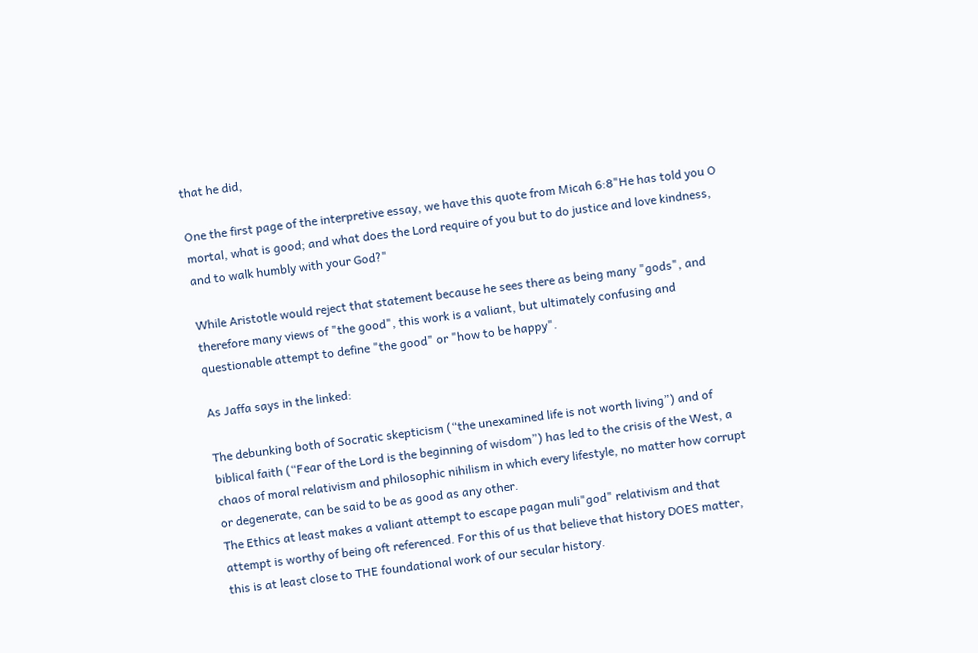that he did,

One the first page of the interpretive essay, we have this quote from Micah 6:8"He has told you O mortal, what is good; and what does the Lord require of you but to do justice and love kindness, and to walk humbly with your God?"

While Aristotle would reject that statement because he sees there as being many "gods", and therefore many views of "the good", this work is a valiant, but ultimately confusing and questionable attempt to define "the good" or "how to be happy".

As Jaffa says in the linked:

The debunking both of Socratic skepticism (“the unexamined life is not worth living”) and of biblical faith (“Fear of the Lord is the beginning of wisdom”) has led to the crisis of the West, a chaos of moral relativism and philosophic nihilism in which every lifestyle, no matter how corrupt or degenerate, can be said to be as good as any other.
The Ethics at least makes a valiant attempt to escape pagan muli"god" relativism and that attempt is worthy of being oft referenced. For this of us that believe that history DOES matter, this is at least close to THE foundational work of our secular history.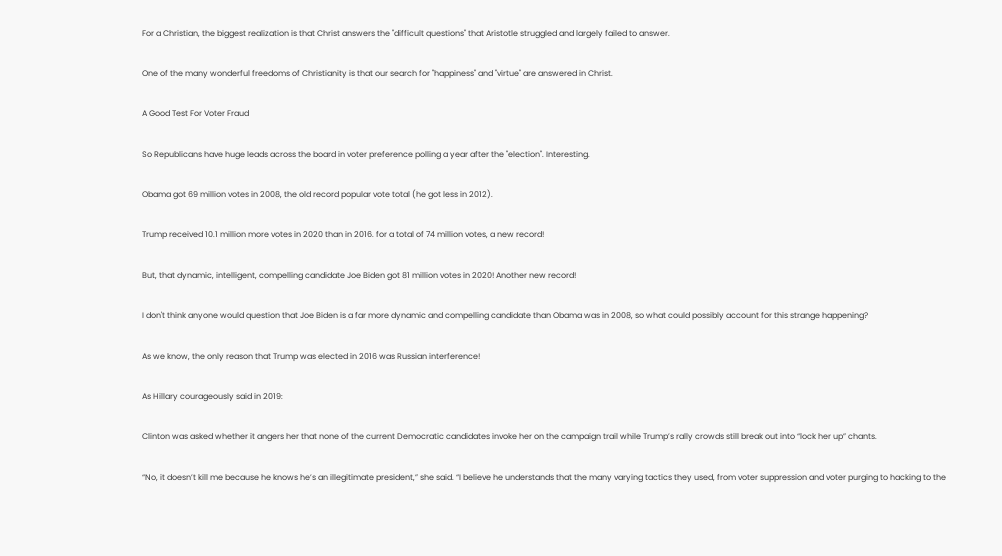For a Christian, the biggest realization is that Christ answers the "difficult questions" that Aristotle struggled and largely failed to answer.

One of the many wonderful freedoms of Christianity is that our search for "happiness" and "virtue" are answered in Christ.

A Good Test For Voter Fraud

So Republicans have huge leads across the board in voter preference polling a year after the "election". Interesting.

Obama got 69 million votes in 2008, the old record popular vote total (he got less in 2012).

Trump received 10.1 million more votes in 2020 than in 2016. for a total of 74 million votes, a new record!

But, that dynamic, intelligent, compelling candidate Joe Biden got 81 million votes in 2020! Another new record!

I don't think anyone would question that Joe Biden is a far more dynamic and compelling candidate than Obama was in 2008, so what could possibly account for this strange happening?

As we know, the only reason that Trump was elected in 2016 was Russian interference!

As Hillary courageously said in 2019:

Clinton was asked whether it angers her that none of the current Democratic candidates invoke her on the campaign trail while Trump’s rally crowds still break out into “lock her up” chants.

“No, it doesn’t kill me because he knows he’s an illegitimate president,” she said. “I believe he understands that the many varying tactics they used, from voter suppression and voter purging to hacking to the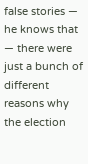false stories — he knows that — there were just a bunch of different reasons why the election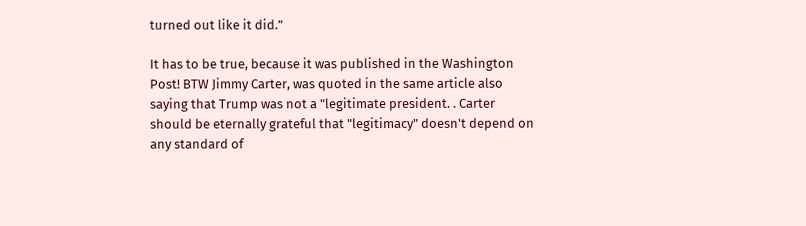turned out like it did.”

It has to be true, because it was published in the Washington Post! BTW Jimmy Carter, was quoted in the same article also saying that Trump was not a "legitimate president. . Carter should be eternally grateful that "legitimacy" doesn't depend on any standard of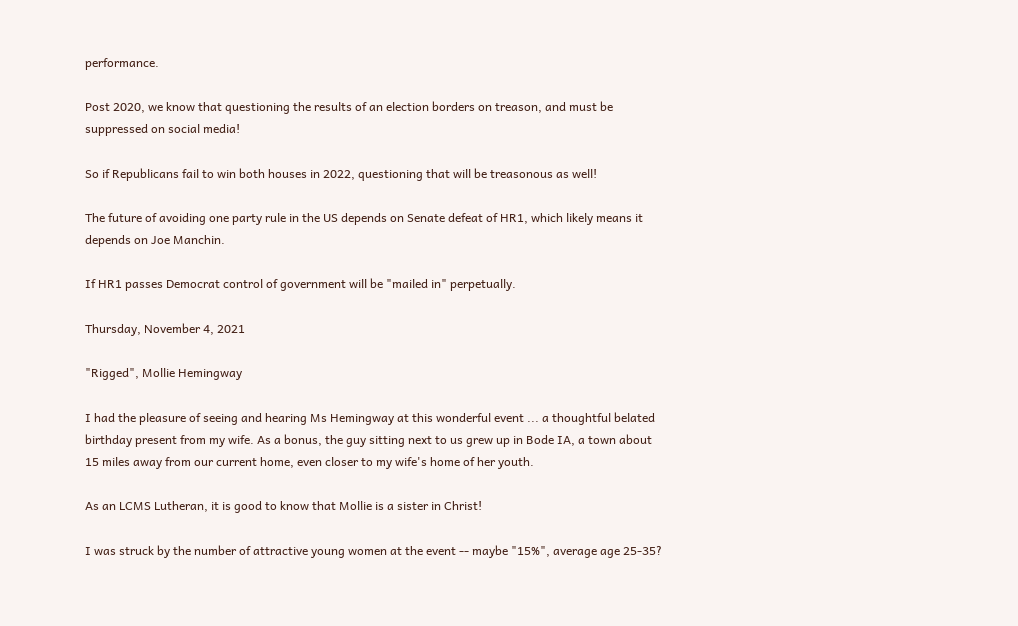performance.

Post 2020, we know that questioning the results of an election borders on treason, and must be suppressed on social media!

So if Republicans fail to win both houses in 2022, questioning that will be treasonous as well!

The future of avoiding one party rule in the US depends on Senate defeat of HR1, which likely means it depends on Joe Manchin.

If HR1 passes Democrat control of government will be "mailed in" perpetually.

Thursday, November 4, 2021

"Rigged", Mollie Hemingway

I had the pleasure of seeing and hearing Ms Hemingway at this wonderful event ... a thoughtful belated birthday present from my wife. As a bonus, the guy sitting next to us grew up in Bode IA, a town about 15 miles away from our current home, even closer to my wife's home of her youth.

As an LCMS Lutheran, it is good to know that Mollie is a sister in Christ!

I was struck by the number of attractive young women at the event -- maybe "15%", average age 25-35?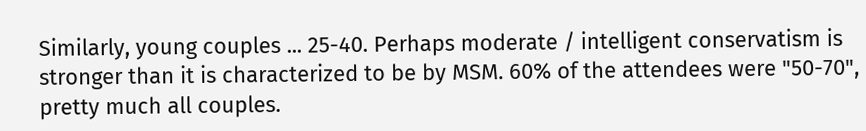Similarly, young couples ... 25-40. Perhaps moderate / intelligent conservatism is stronger than it is characterized to be by MSM. 60% of the attendees were "50-70", pretty much all couples.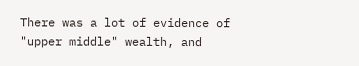There was a lot of evidence of "upper middle" wealth, and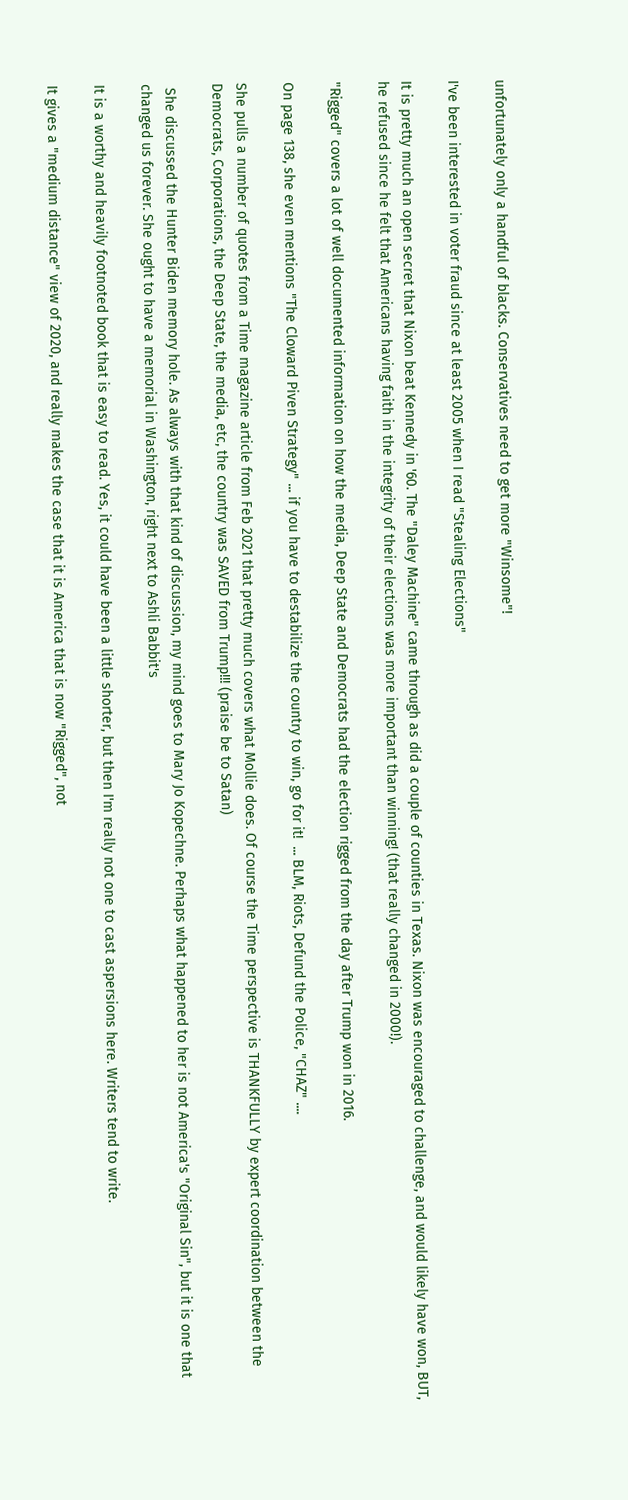unfortunately only a handful of blacks. Conservatives need to get more "Winsome"!

I've been interested in voter fraud since at least 2005 when I read "Stealing Elections"

It is pretty much an open secret that Nixon beat Kennedy in '60. The "Daley Machine" came through as did a couple of counties in Texas. Nixon was encouraged to challenge, and would likely have won, BUT, he refused since he felt that Americans having faith in the integrity of their elections was more important than winning! (that really changed in 2000!).

"Rigged" covers a lot of well documented information on how the media, Deep State and Democrats had the election rigged from the day after Trump won in 2016.

On page 138, she even mentions "The Cloward Piven Strategy" ... if you have to destabilize the country to win, go for it!  ... BLM, Riots, Defund the Police, "CHAZ" ....

She pulls a number of quotes from a Time magazine article from Feb 2021 that pretty much covers what Mollie does. Of course the Time perspective is THANKFULLY by expert coordination between the Democrats, Corporations, the Deep State, the media, etc, the country was SAVED from Trump!!! (praise be to Satan)

 She discussed the Hunter Biden memory hole. As always with that kind of discussion, my mind goes to Mary Jo Kopechne. Perhaps what happened to her is not America's "Original Sin", but it is one that changed us forever. She ought to have a memorial in Washington, right next to Ashli Babbit's

It is a worthy and heavily footnoted book that is easy to read. Yes, it could have been a little shorter, but then I'm really not one to cast aspersions here. Writers tend to write.

It gives a "medium distance" view of 2020, and really makes the case that it is America that is now "Rigged", not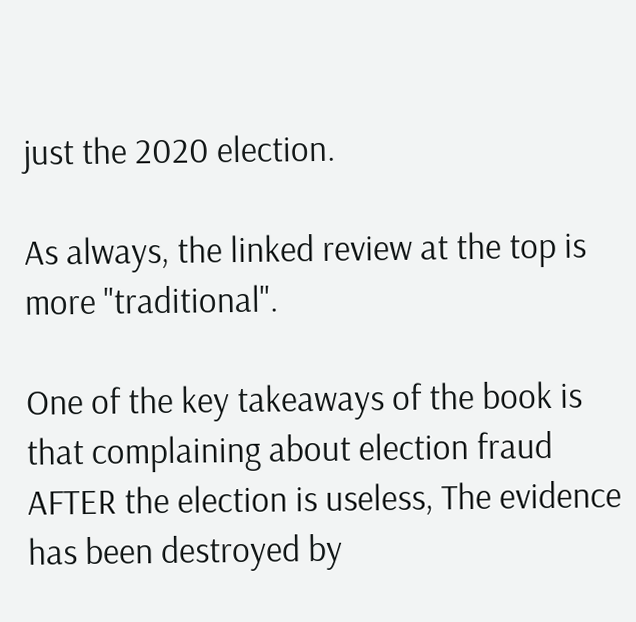just the 2020 election.

As always, the linked review at the top is more "traditional".

One of the key takeaways of the book is that complaining about election fraud AFTER the election is useless, The evidence has been destroyed by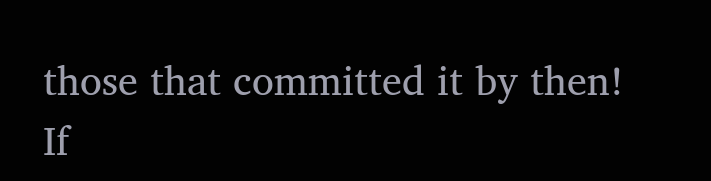those that committed it by then! If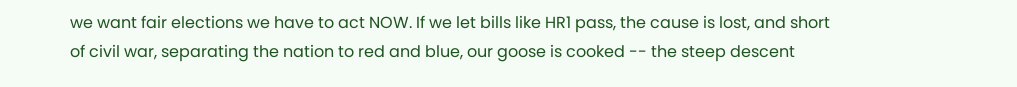we want fair elections we have to act NOW. If we let bills like HR1 pass, the cause is lost, and short of civil war, separating the nation to red and blue, our goose is cooked -- the steep descent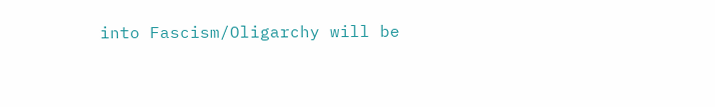into Fascism/Oligarchy will be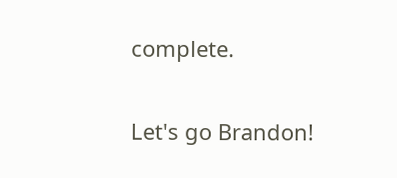complete.

Let's go Brandon!